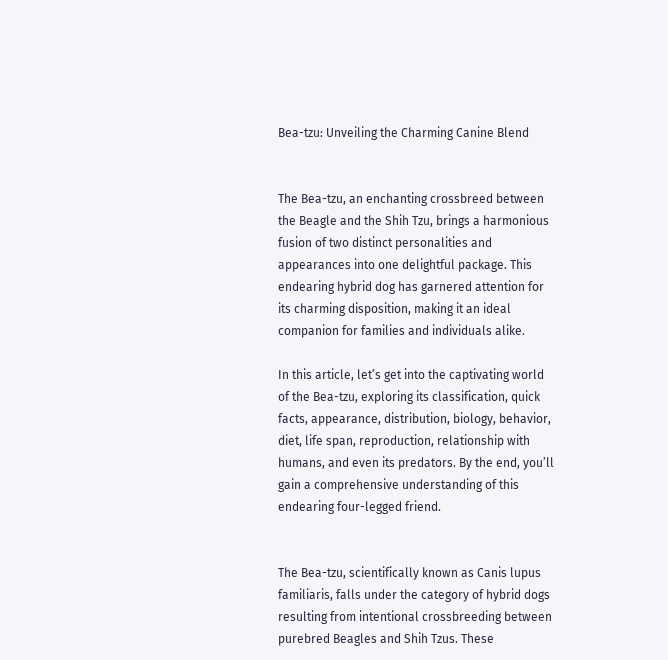Bea-tzu: Unveiling the Charming Canine Blend


The Bea-tzu, an enchanting crossbreed between the Beagle and the Shih Tzu, brings a harmonious fusion of two distinct personalities and appearances into one delightful package. This endearing hybrid dog has garnered attention for its charming disposition, making it an ideal companion for families and individuals alike.

In this article, let’s get into the captivating world of the Bea-tzu, exploring its classification, quick facts, appearance, distribution, biology, behavior, diet, life span, reproduction, relationship with humans, and even its predators. By the end, you’ll gain a comprehensive understanding of this endearing four-legged friend.


The Bea-tzu, scientifically known as Canis lupus familiaris, falls under the category of hybrid dogs resulting from intentional crossbreeding between purebred Beagles and Shih Tzus. These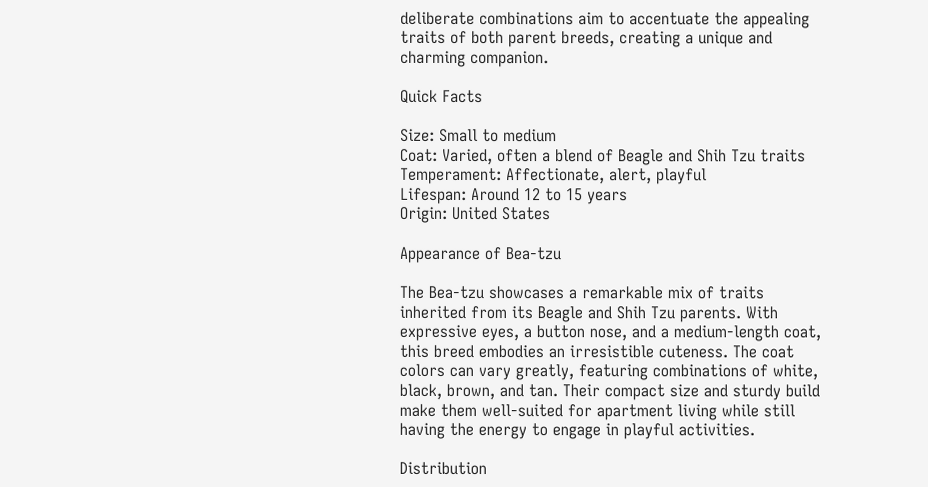deliberate combinations aim to accentuate the appealing traits of both parent breeds, creating a unique and charming companion.

Quick Facts

Size: Small to medium
Coat: Varied, often a blend of Beagle and Shih Tzu traits
Temperament: Affectionate, alert, playful
Lifespan: Around 12 to 15 years
Origin: United States

Appearance of Bea-tzu

The Bea-tzu showcases a remarkable mix of traits inherited from its Beagle and Shih Tzu parents. With expressive eyes, a button nose, and a medium-length coat, this breed embodies an irresistible cuteness. The coat colors can vary greatly, featuring combinations of white, black, brown, and tan. Their compact size and sturdy build make them well-suited for apartment living while still having the energy to engage in playful activities.

Distribution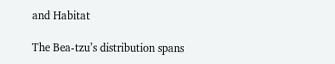and Habitat

The Bea-tzu’s distribution spans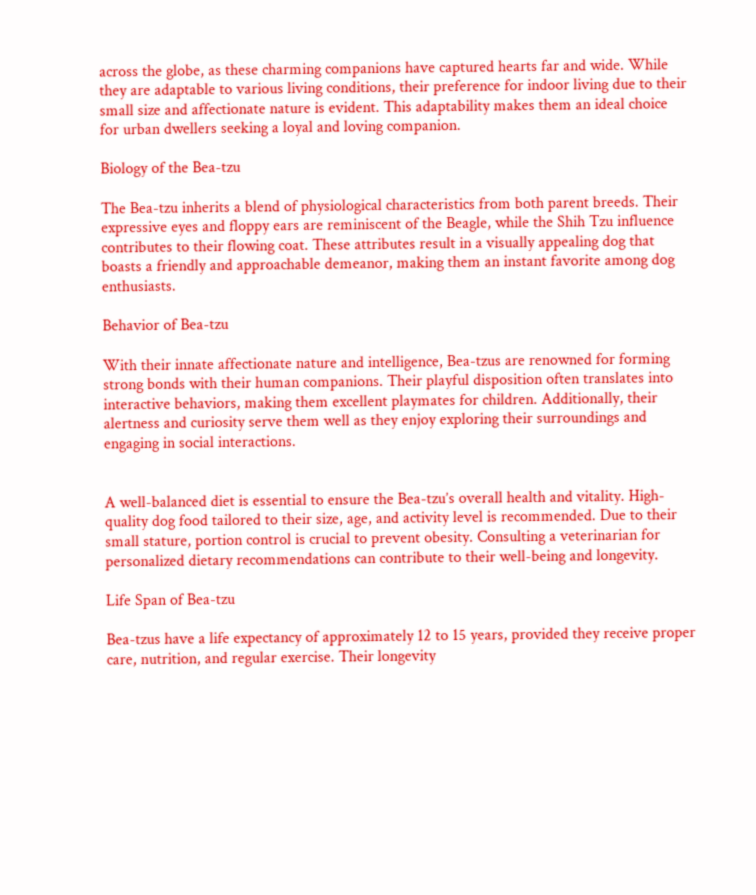across the globe, as these charming companions have captured hearts far and wide. While they are adaptable to various living conditions, their preference for indoor living due to their small size and affectionate nature is evident. This adaptability makes them an ideal choice for urban dwellers seeking a loyal and loving companion.

Biology of the Bea-tzu

The Bea-tzu inherits a blend of physiological characteristics from both parent breeds. Their expressive eyes and floppy ears are reminiscent of the Beagle, while the Shih Tzu influence contributes to their flowing coat. These attributes result in a visually appealing dog that boasts a friendly and approachable demeanor, making them an instant favorite among dog enthusiasts.

Behavior of Bea-tzu

With their innate affectionate nature and intelligence, Bea-tzus are renowned for forming strong bonds with their human companions. Their playful disposition often translates into interactive behaviors, making them excellent playmates for children. Additionally, their alertness and curiosity serve them well as they enjoy exploring their surroundings and engaging in social interactions.


A well-balanced diet is essential to ensure the Bea-tzu’s overall health and vitality. High-quality dog food tailored to their size, age, and activity level is recommended. Due to their small stature, portion control is crucial to prevent obesity. Consulting a veterinarian for personalized dietary recommendations can contribute to their well-being and longevity.

Life Span of Bea-tzu

Bea-tzus have a life expectancy of approximately 12 to 15 years, provided they receive proper care, nutrition, and regular exercise. Their longevity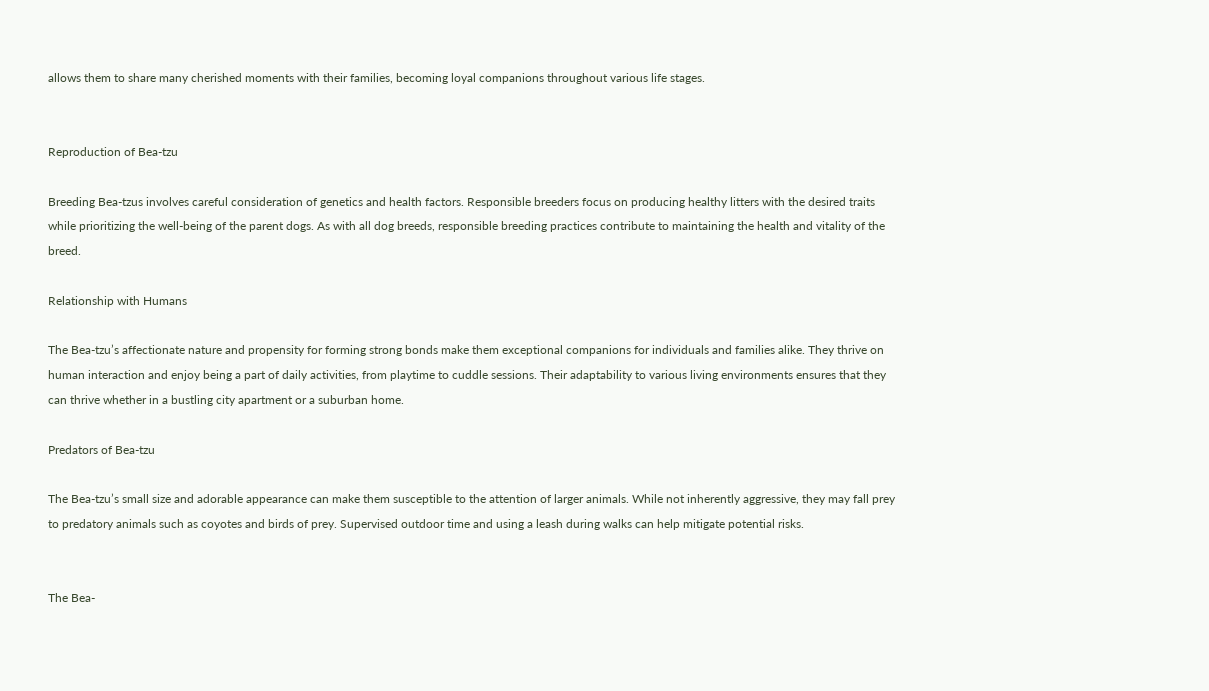allows them to share many cherished moments with their families, becoming loyal companions throughout various life stages.


Reproduction of Bea-tzu

Breeding Bea-tzus involves careful consideration of genetics and health factors. Responsible breeders focus on producing healthy litters with the desired traits while prioritizing the well-being of the parent dogs. As with all dog breeds, responsible breeding practices contribute to maintaining the health and vitality of the breed.

Relationship with Humans

The Bea-tzu’s affectionate nature and propensity for forming strong bonds make them exceptional companions for individuals and families alike. They thrive on human interaction and enjoy being a part of daily activities, from playtime to cuddle sessions. Their adaptability to various living environments ensures that they can thrive whether in a bustling city apartment or a suburban home.

Predators of Bea-tzu

The Bea-tzu’s small size and adorable appearance can make them susceptible to the attention of larger animals. While not inherently aggressive, they may fall prey to predatory animals such as coyotes and birds of prey. Supervised outdoor time and using a leash during walks can help mitigate potential risks.


The Bea-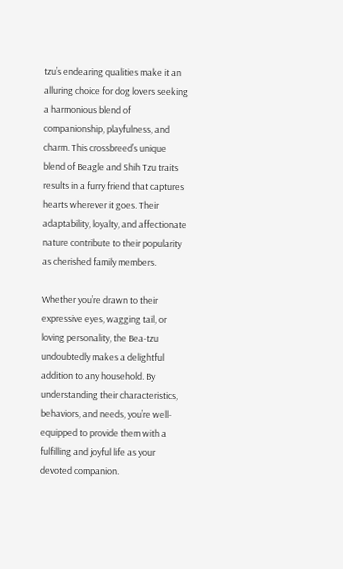tzu’s endearing qualities make it an alluring choice for dog lovers seeking a harmonious blend of companionship, playfulness, and charm. This crossbreed’s unique blend of Beagle and Shih Tzu traits results in a furry friend that captures hearts wherever it goes. Their adaptability, loyalty, and affectionate nature contribute to their popularity as cherished family members.

Whether you’re drawn to their expressive eyes, wagging tail, or loving personality, the Bea-tzu undoubtedly makes a delightful addition to any household. By understanding their characteristics, behaviors, and needs, you’re well-equipped to provide them with a fulfilling and joyful life as your devoted companion.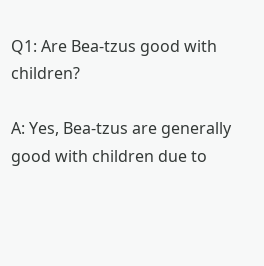Q1: Are Bea-tzus good with children?

A: Yes, Bea-tzus are generally good with children due to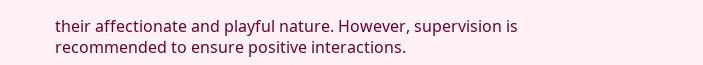their affectionate and playful nature. However, supervision is recommended to ensure positive interactions.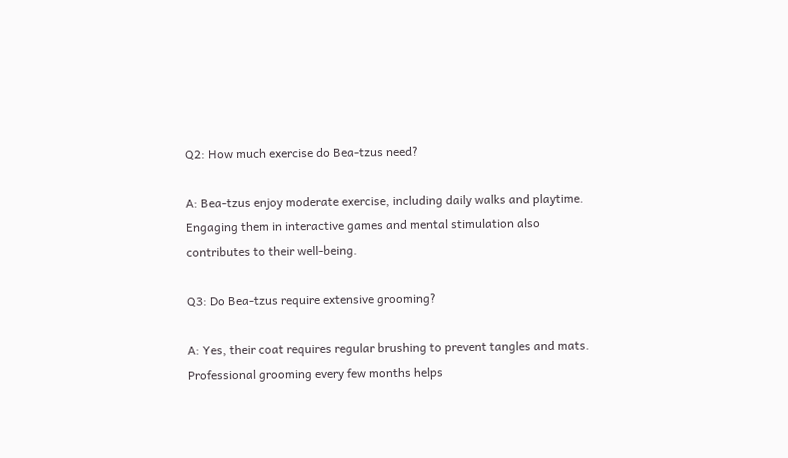Q2: How much exercise do Bea-tzus need?

A: Bea-tzus enjoy moderate exercise, including daily walks and playtime. Engaging them in interactive games and mental stimulation also contributes to their well-being.

Q3: Do Bea-tzus require extensive grooming?

A: Yes, their coat requires regular brushing to prevent tangles and mats. Professional grooming every few months helps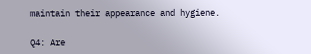maintain their appearance and hygiene.

Q4: Are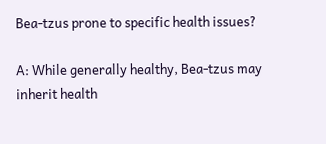Bea-tzus prone to specific health issues?

A: While generally healthy, Bea-tzus may inherit health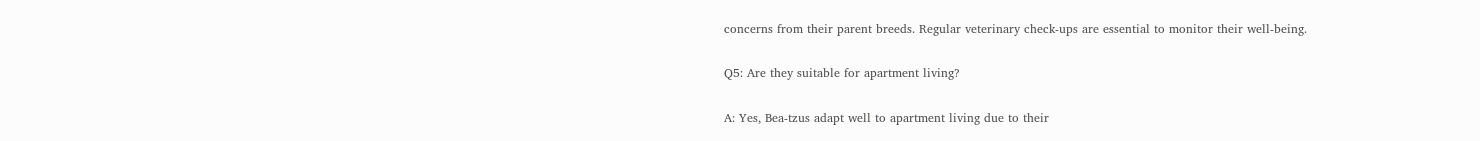concerns from their parent breeds. Regular veterinary check-ups are essential to monitor their well-being.

Q5: Are they suitable for apartment living?

A: Yes, Bea-tzus adapt well to apartment living due to their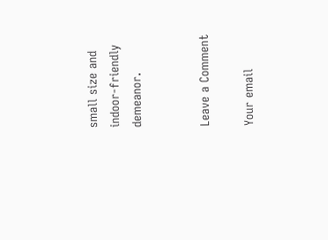small size and indoor-friendly demeanor.


Leave a Comment

Your email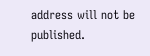address will not be published.